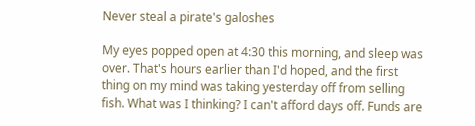Never steal a pirate's galoshes

My eyes popped open at 4:30 this morning, and sleep was over. That's hours earlier than I'd hoped, and the first thing on my mind was taking yesterday off from selling fish. What was I thinking? I can't afford days off. Funds are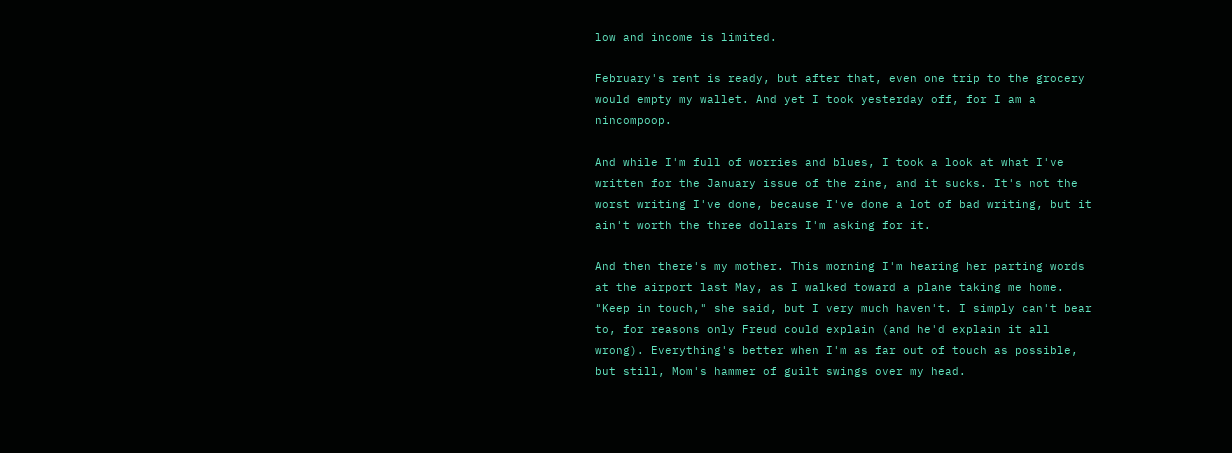low and income is limited.

February's rent is ready, but after that, even one trip to the grocery would empty my wallet. And yet I took yesterday off, for I am a nincompoop.

And while I'm full of worries and blues, I took a look at what I've written for the January issue of the zine, and it sucks. It's not the worst writing I've done, because I've done a lot of bad writing, but it ain't worth the three dollars I'm asking for it.

And then there's my mother. This morning I'm hearing her parting words at the airport last May, as I walked toward a plane taking me home. "Keep in touch," she said, but I very much haven't. I simply can't bear to, for reasons only Freud could explain (and he'd explain it all wrong). Everything's better when I'm as far out of touch as possible, but still, Mom's hammer of guilt swings over my head.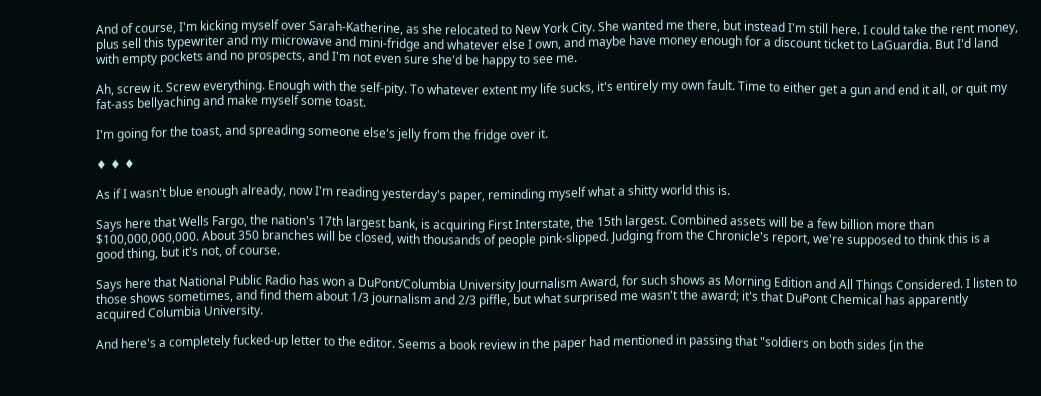And of course, I'm kicking myself over Sarah-Katherine, as she relocated to New York City. She wanted me there, but instead I'm still here. I could take the rent money, plus sell this typewriter and my microwave and mini-fridge and whatever else I own, and maybe have money enough for a discount ticket to LaGuardia. But I'd land with empty pockets and no prospects, and I'm not even sure she'd be happy to see me.

Ah, screw it. Screw everything. Enough with the self-pity. To whatever extent my life sucks, it's entirely my own fault. Time to either get a gun and end it all, or quit my fat-ass bellyaching and make myself some toast.

I'm going for the toast, and spreading someone else's jelly from the fridge over it.

♦ ♦ ♦

As if I wasn't blue enough already, now I'm reading yesterday's paper, reminding myself what a shitty world this is.

Says here that Wells Fargo, the nation's 17th largest bank, is acquiring First Interstate, the 15th largest. Combined assets will be a few billion more than $100,000,000,000. About 350 branches will be closed, with thousands of people pink-slipped. Judging from the Chronicle's report, we're supposed to think this is a good thing, but it's not, of course.

Says here that National Public Radio has won a DuPont/Columbia University Journalism Award, for such shows as Morning Edition and All Things Considered. I listen to those shows sometimes, and find them about 1/3 journalism and 2/3 piffle, but what surprised me wasn't the award; it's that DuPont Chemical has apparently acquired Columbia University.

And here's a completely fucked-up letter to the editor. Seems a book review in the paper had mentioned in passing that "soldiers on both sides [in the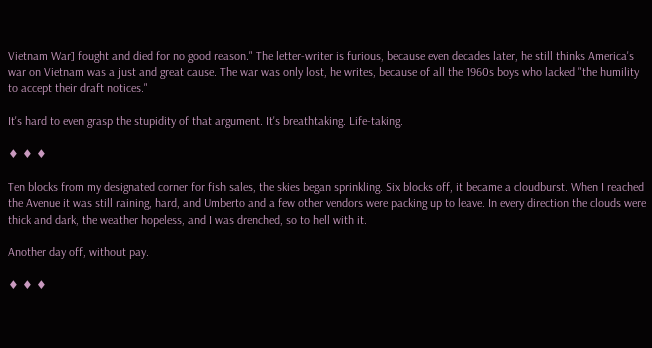Vietnam War] fought and died for no good reason." The letter-writer is furious, because even decades later, he still thinks America's war on Vietnam was a just and great cause. The war was only lost, he writes, because of all the 1960s boys who lacked "the humility to accept their draft notices."

It's hard to even grasp the stupidity of that argument. It's breathtaking. Life-taking.

♦ ♦ ♦

Ten blocks from my designated corner for fish sales, the skies began sprinkling. Six blocks off, it became a cloudburst. When I reached the Avenue it was still raining, hard, and Umberto and a few other vendors were packing up to leave. In every direction the clouds were thick and dark, the weather hopeless, and I was drenched, so to hell with it.

Another day off, without pay.

♦ ♦ ♦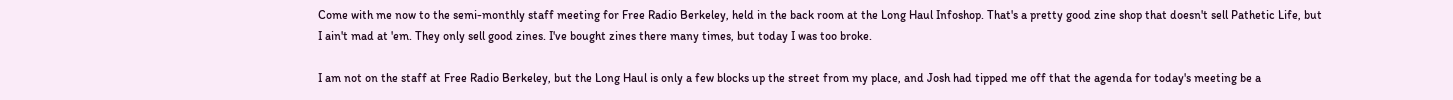Come with me now to the semi-monthly staff meeting for Free Radio Berkeley, held in the back room at the Long Haul Infoshop. That's a pretty good zine shop that doesn't sell Pathetic Life, but I ain't mad at 'em. They only sell good zines. I've bought zines there many times, but today I was too broke.

I am not on the staff at Free Radio Berkeley, but the Long Haul is only a few blocks up the street from my place, and Josh had tipped me off that the agenda for today's meeting be a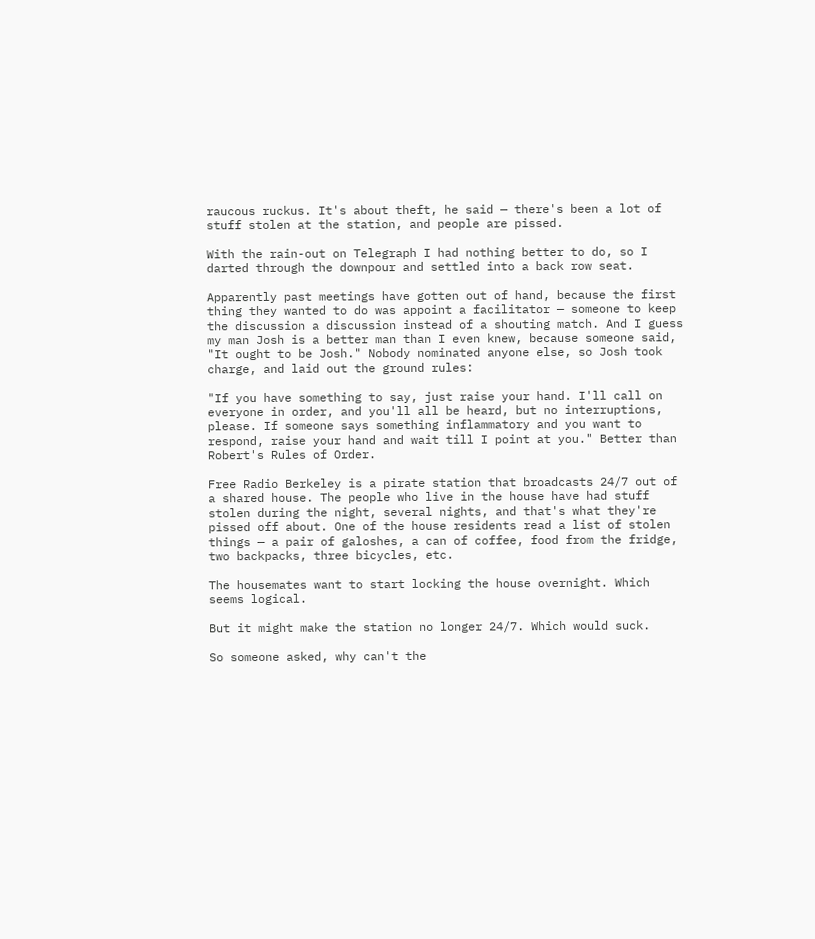raucous ruckus. It's about theft, he said — there's been a lot of stuff stolen at the station, and people are pissed.

With the rain-out on Telegraph I had nothing better to do, so I darted through the downpour and settled into a back row seat.

Apparently past meetings have gotten out of hand, because the first thing they wanted to do was appoint a facilitator — someone to keep the discussion a discussion instead of a shouting match. And I guess my man Josh is a better man than I even knew, because someone said, "It ought to be Josh." Nobody nominated anyone else, so Josh took charge, and laid out the ground rules:

"If you have something to say, just raise your hand. I'll call on everyone in order, and you'll all be heard, but no interruptions, please. If someone says something inflammatory and you want to respond, raise your hand and wait till I point at you." Better than Robert's Rules of Order.

Free Radio Berkeley is a pirate station that broadcasts 24/7 out of a shared house. The people who live in the house have had stuff stolen during the night, several nights, and that's what they're pissed off about. One of the house residents read a list of stolen things — a pair of galoshes, a can of coffee, food from the fridge, two backpacks, three bicycles, etc.

The housemates want to start locking the house overnight. Which seems logical.

But it might make the station no longer 24/7. Which would suck.

So someone asked, why can't the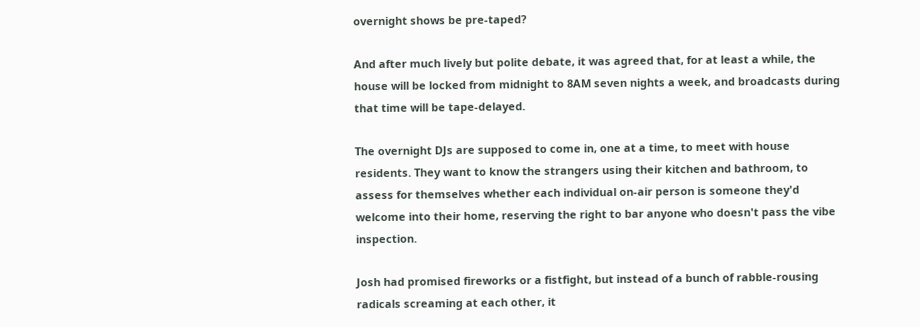overnight shows be pre-taped?

And after much lively but polite debate, it was agreed that, for at least a while, the house will be locked from midnight to 8AM seven nights a week, and broadcasts during that time will be tape-delayed.

The overnight DJs are supposed to come in, one at a time, to meet with house residents. They want to know the strangers using their kitchen and bathroom, to assess for themselves whether each individual on-air person is someone they'd welcome into their home, reserving the right to bar anyone who doesn't pass the vibe inspection.

Josh had promised fireworks or a fistfight, but instead of a bunch of rabble-rousing radicals screaming at each other, it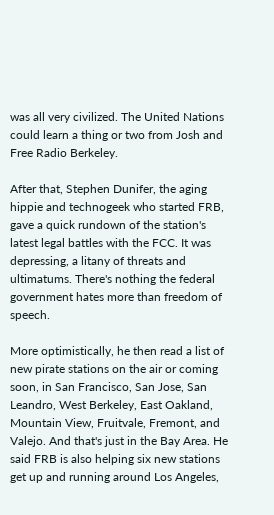was all very civilized. The United Nations could learn a thing or two from Josh and Free Radio Berkeley.

After that, Stephen Dunifer, the aging hippie and technogeek who started FRB, gave a quick rundown of the station's latest legal battles with the FCC. It was depressing, a litany of threats and ultimatums. There's nothing the federal government hates more than freedom of speech.

More optimistically, he then read a list of new pirate stations on the air or coming soon, in San Francisco, San Jose, San Leandro, West Berkeley, East Oakland, Mountain View, Fruitvale, Fremont, and Valejo. And that's just in the Bay Area. He said FRB is also helping six new stations get up and running around Los Angeles,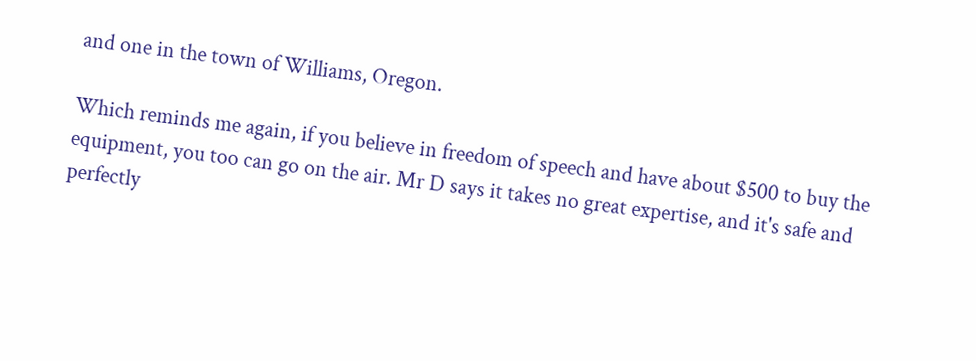and one in the town of Williams, Oregon.

Which reminds me again, if you believe in freedom of speech and have about $500 to buy the equipment, you too can go on the air. Mr D says it takes no great expertise, and it's safe and perfectly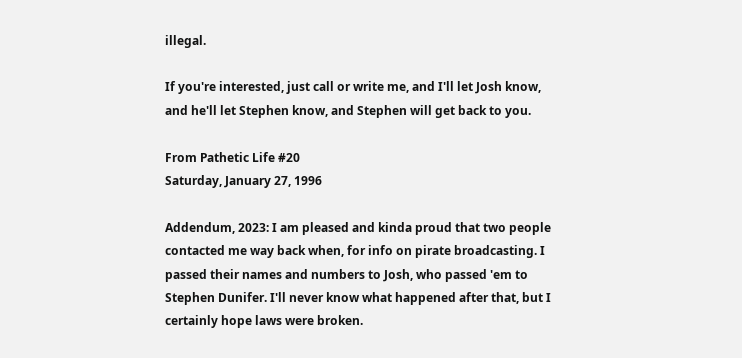illegal.

If you're interested, just call or write me, and I'll let Josh know, and he'll let Stephen know, and Stephen will get back to you.

From Pathetic Life #20
Saturday, January 27, 1996

Addendum, 2023: I am pleased and kinda proud that two people contacted me way back when, for info on pirate broadcasting. I passed their names and numbers to Josh, who passed 'em to Stephen Dunifer. I'll never know what happened after that, but I certainly hope laws were broken.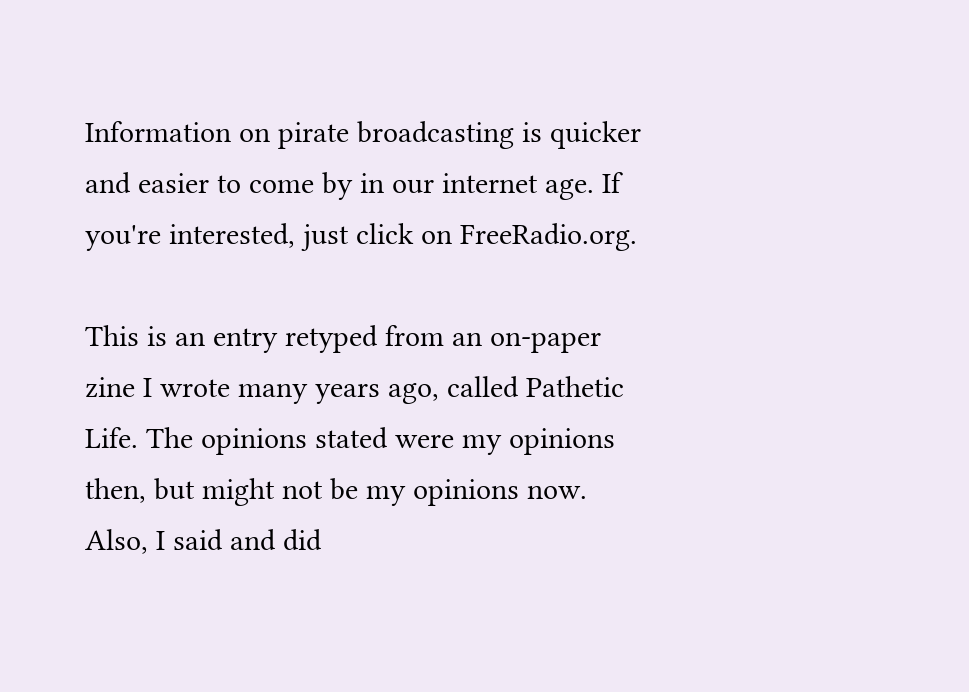Information on pirate broadcasting is quicker and easier to come by in our internet age. If you're interested, just click on FreeRadio.org.

This is an entry retyped from an on-paper zine I wrote many years ago, called Pathetic Life. The opinions stated were my opinions then, but might not be my opinions now. Also, I said and did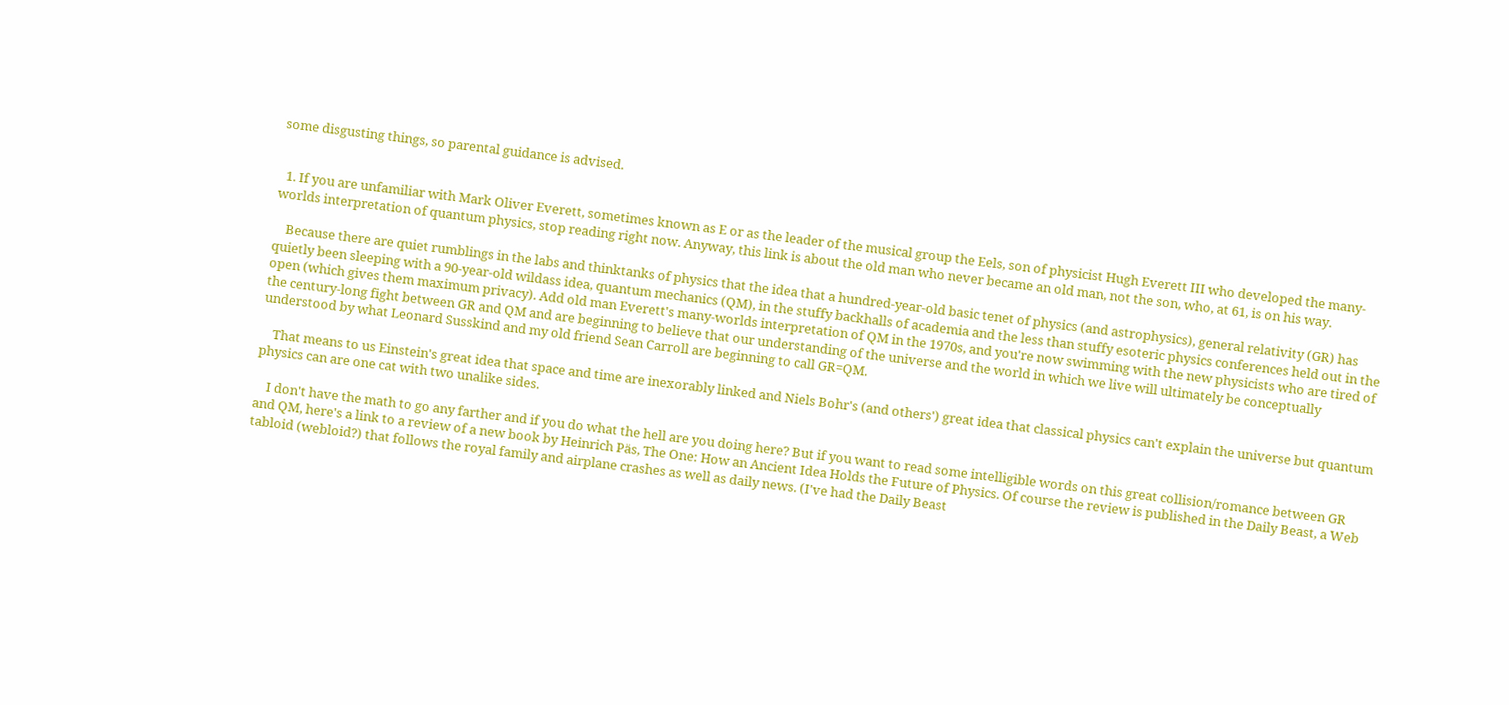some disgusting things, so parental guidance is advised.


  1. If you are unfamiliar with Mark Oliver Everett, sometimes known as E or as the leader of the musical group the Eels, son of physicist Hugh Everett III who developed the many-worlds interpretation of quantum physics, stop reading right now. Anyway, this link is about the old man who never became an old man, not the son, who, at 61, is on his way.

    Because there are quiet rumblings in the labs and thinktanks of physics that the idea that a hundred-year-old basic tenet of physics (and astrophysics), general relativity (GR) has quietly been sleeping with a 90-year-old wildass idea, quantum mechanics (QM), in the stuffy backhalls of academia and the less than stuffy esoteric physics conferences held out in the open (which gives them maximum privacy). Add old man Everett's many-worlds interpretation of QM in the 1970s, and you're now swimming with the new physicists who are tired of the century-long fight between GR and QM and are beginning to believe that our understanding of the universe and the world in which we live will ultimately be conceptually understood by what Leonard Susskind and my old friend Sean Carroll are beginning to call GR=QM.

    That means to us Einstein's great idea that space and time are inexorably linked and Niels Bohr's (and others') great idea that classical physics can't explain the universe but quantum physics can are one cat with two unalike sides.

    I don't have the math to go any farther and if you do what the hell are you doing here? But if you want to read some intelligible words on this great collision/romance between GR and QM, here's a link to a review of a new book by Heinrich Päs, The One: How an Ancient Idea Holds the Future of Physics. Of course the review is published in the Daily Beast, a Web tabloid (webloid?) that follows the royal family and airplane crashes as well as daily news. (I've had the Daily Beast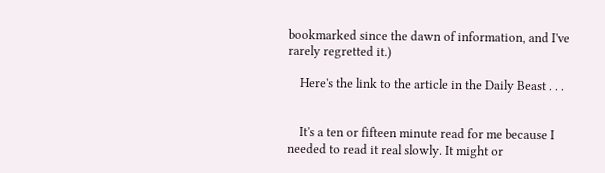bookmarked since the dawn of information, and I've rarely regretted it.)

    Here's the link to the article in the Daily Beast . . .


    It's a ten or fifteen minute read for me because I needed to read it real slowly. It might or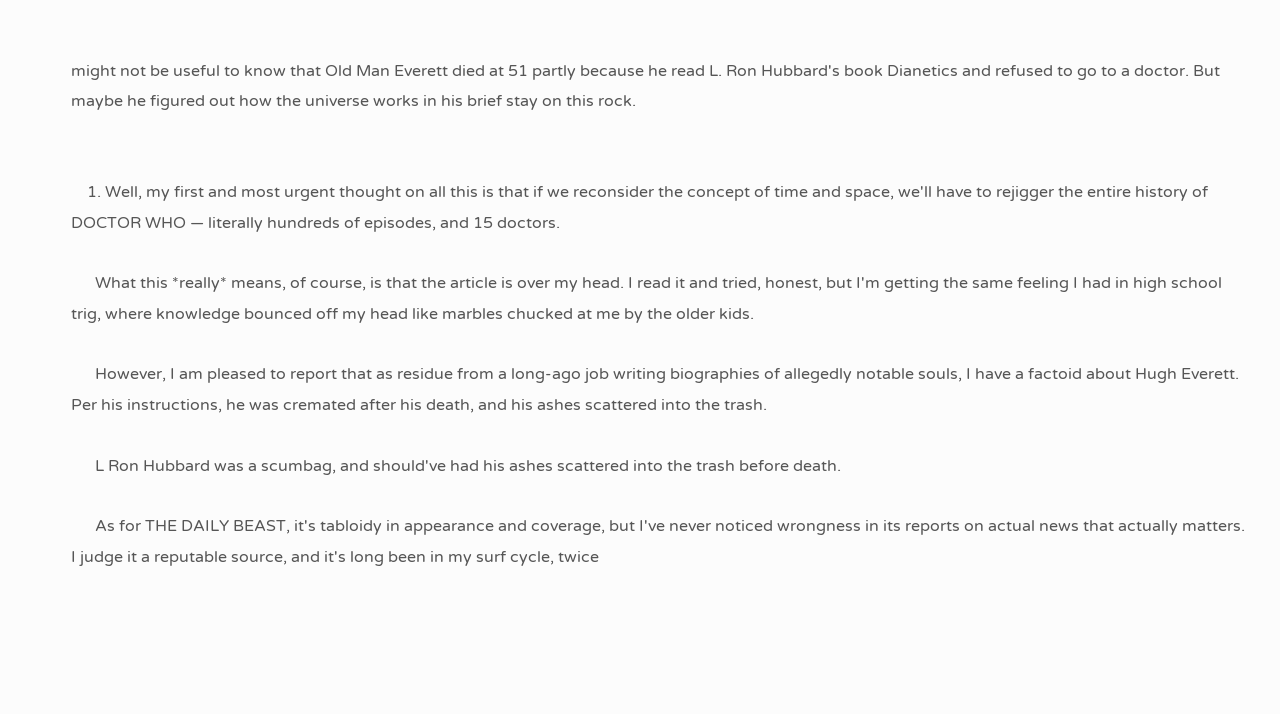might not be useful to know that Old Man Everett died at 51 partly because he read L. Ron Hubbard's book Dianetics and refused to go to a doctor. But maybe he figured out how the universe works in his brief stay on this rock.


    1. Well, my first and most urgent thought on all this is that if we reconsider the concept of time and space, we'll have to rejigger the entire history of DOCTOR WHO — literally hundreds of episodes, and 15 doctors.

      What this *really* means, of course, is that the article is over my head. I read it and tried, honest, but I'm getting the same feeling I had in high school trig, where knowledge bounced off my head like marbles chucked at me by the older kids.

      However, I am pleased to report that as residue from a long-ago job writing biographies of allegedly notable souls, I have a factoid about Hugh Everett. Per his instructions, he was cremated after his death, and his ashes scattered into the trash.

      L Ron Hubbard was a scumbag, and should've had his ashes scattered into the trash before death.

      As for THE DAILY BEAST, it's tabloidy in appearance and coverage, but I've never noticed wrongness in its reports on actual news that actually matters. I judge it a reputable source, and it's long been in my surf cycle, twice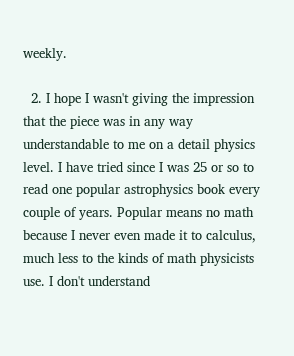weekly.

  2. I hope I wasn't giving the impression that the piece was in any way understandable to me on a detail physics level. I have tried since I was 25 or so to read one popular astrophysics book every couple of years. Popular means no math because I never even made it to calculus, much less to the kinds of math physicists use. I don't understand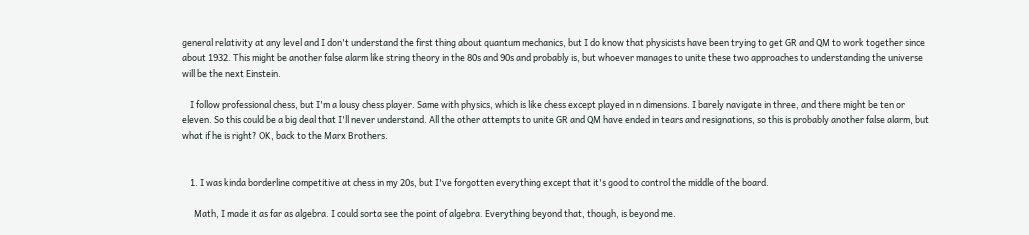general relativity at any level and I don't understand the first thing about quantum mechanics, but I do know that physicists have been trying to get GR and QM to work together since about 1932. This might be another false alarm like string theory in the 80s and 90s and probably is, but whoever manages to unite these two approaches to understanding the universe will be the next Einstein.

    I follow professional chess, but I'm a lousy chess player. Same with physics, which is like chess except played in n dimensions. I barely navigate in three, and there might be ten or eleven. So this could be a big deal that I'll never understand. All the other attempts to unite GR and QM have ended in tears and resignations, so this is probably another false alarm, but what if he is right? OK, back to the Marx Brothers.


    1. I was kinda borderline competitive at chess in my 20s, but I've forgotten everything except that it's good to control the middle of the board.

      Math, I made it as far as algebra. I could sorta see the point of algebra. Everything beyond that, though, is beyond me.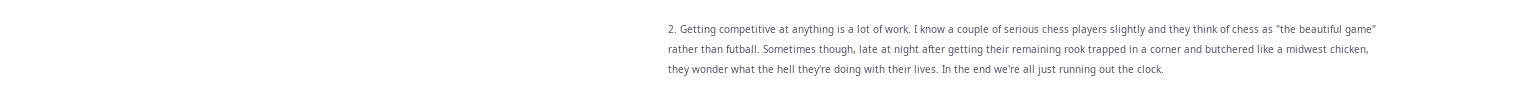2. Getting competitive at anything is a lot of work. I know a couple of serious chess players slightly and they think of chess as "the beautiful game" rather than futball. Sometimes though, late at night after getting their remaining rook trapped in a corner and butchered like a midwest chicken, they wonder what the hell they're doing with their lives. In the end we're all just running out the clock.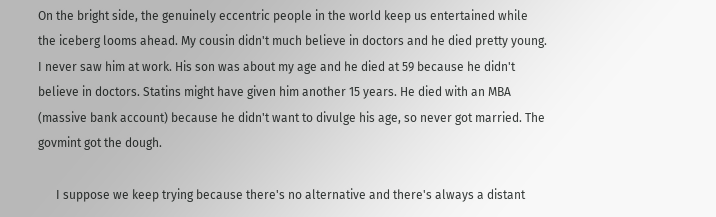On the bright side, the genuinely eccentric people in the world keep us entertained while the iceberg looms ahead. My cousin didn't much believe in doctors and he died pretty young. I never saw him at work. His son was about my age and he died at 59 because he didn't believe in doctors. Statins might have given him another 15 years. He died with an MBA (massive bank account) because he didn't want to divulge his age, so never got married. The govmint got the dough.

      I suppose we keep trying because there's no alternative and there's always a distant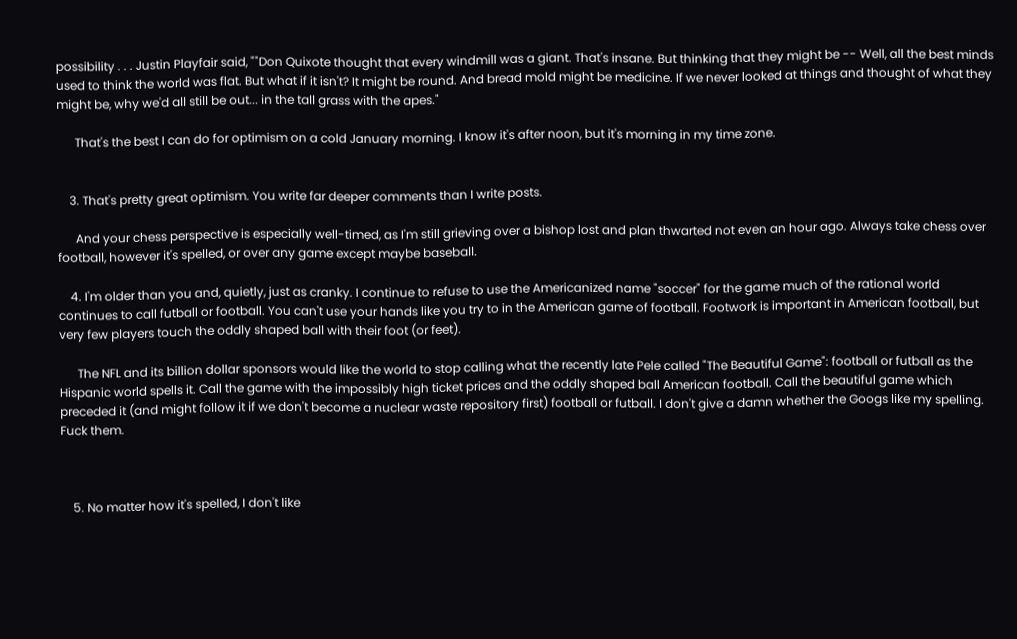possibility . . . Justin Playfair said, ""Don Quixote thought that every windmill was a giant. That's insane. But thinking that they might be -- Well, all the best minds used to think the world was flat. But what if it isn't? It might be round. And bread mold might be medicine. If we never looked at things and thought of what they might be, why we'd all still be out... in the tall grass with the apes."

      That's the best I can do for optimism on a cold January morning. I know it's after noon, but it's morning in my time zone.


    3. That's pretty great optimism. You write far deeper comments than I write posts.

      And your chess perspective is especially well-timed, as I'm still grieving over a bishop lost and plan thwarted not even an hour ago. Always take chess over football, however it's spelled, or over any game except maybe baseball.

    4. I'm older than you and, quietly, just as cranky. I continue to refuse to use the Americanized name "soccer" for the game much of the rational world continues to call futball or football. You can't use your hands like you try to in the American game of football. Footwork is important in American football, but very few players touch the oddly shaped ball with their foot (or feet).

      The NFL and its billion dollar sponsors would like the world to stop calling what the recently late Pele called "The Beautiful Game": football or futball as the Hispanic world spells it. Call the game with the impossibly high ticket prices and the oddly shaped ball American football. Call the beautiful game which preceded it (and might follow it if we don't become a nuclear waste repository first) football or futball. I don't give a damn whether the Googs like my spelling. Fuck them.



    5. No matter how it's spelled, I don't like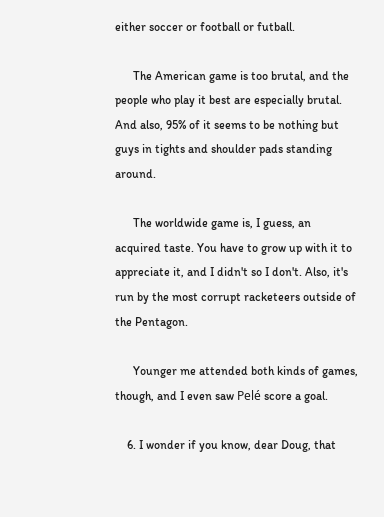either soccer or football or futball.

      The American game is too brutal, and the people who play it best are especially brutal. And also, 95% of it seems to be nothing but guys in tights and shoulder pads standing around.

      The worldwide game is, I guess, an acquired taste. You have to grow up with it to appreciate it, and I didn't so I don't. Also, it's run by the most corrupt racketeers outside of the Pentagon.

      Younger me attended both kinds of games, though, and I even saw Pelé score a goal.

    6. I wonder if you know, dear Doug, that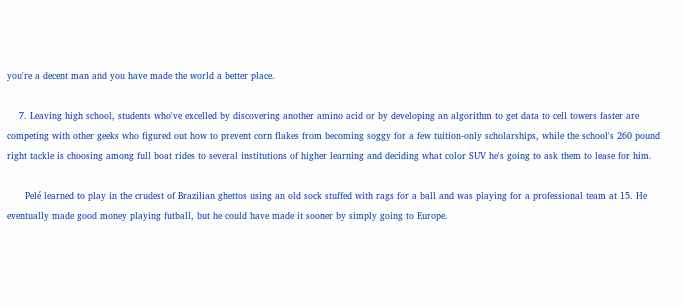you're a decent man and you have made the world a better place.

    7. Leaving high school, students who've excelled by discovering another amino acid or by developing an algorithm to get data to cell towers faster are competing with other geeks who figured out how to prevent corn flakes from becoming soggy for a few tuition-only scholarships, while the school's 260 pound right tackle is choosing among full boat rides to several institutions of higher learning and deciding what color SUV he's going to ask them to lease for him.

      Pelé learned to play in the crudest of Brazilian ghettos using an old sock stuffed with rags for a ball and was playing for a professional team at 15. He eventually made good money playing futball, but he could have made it sooner by simply going to Europe.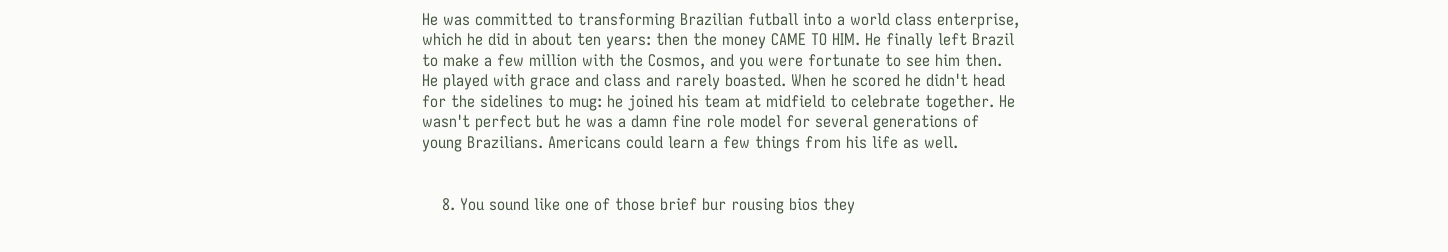He was committed to transforming Brazilian futball into a world class enterprise, which he did in about ten years: then the money CAME TO HIM. He finally left Brazil to make a few million with the Cosmos, and you were fortunate to see him then. He played with grace and class and rarely boasted. When he scored he didn't head for the sidelines to mug: he joined his team at midfield to celebrate together. He wasn't perfect but he was a damn fine role model for several generations of young Brazilians. Americans could learn a few things from his life as well.


    8. You sound like one of those brief bur rousing bios they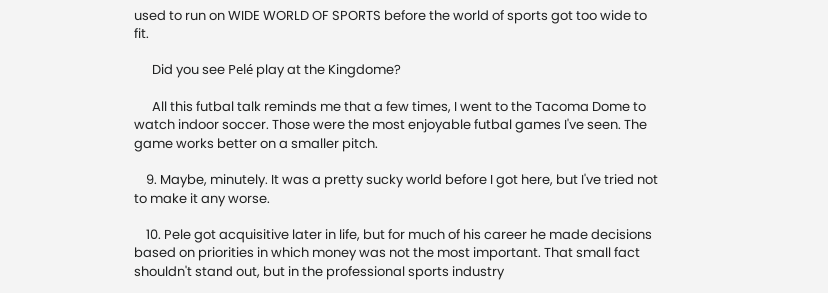used to run on WIDE WORLD OF SPORTS before the world of sports got too wide to fit.

      Did you see Pelé play at the Kingdome?

      All this futbal talk reminds me that a few times, I went to the Tacoma Dome to watch indoor soccer. Those were the most enjoyable futbal games I've seen. The game works better on a smaller pitch.

    9. Maybe, minutely. It was a pretty sucky world before I got here, but I've tried not to make it any worse.

    10. Pele got acquisitive later in life, but for much of his career he made decisions based on priorities in which money was not the most important. That small fact shouldn't stand out, but in the professional sports industry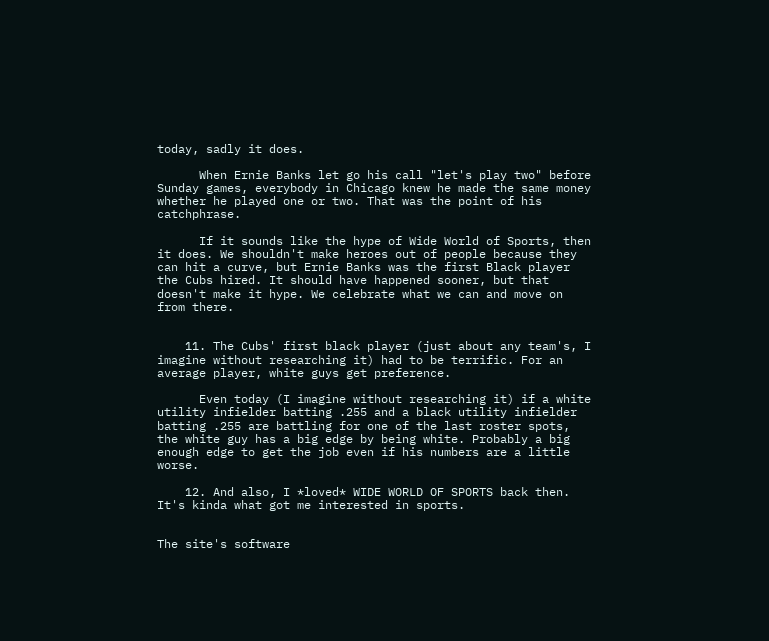today, sadly it does.

      When Ernie Banks let go his call "let's play two" before Sunday games, everybody in Chicago knew he made the same money whether he played one or two. That was the point of his catchphrase.

      If it sounds like the hype of Wide World of Sports, then it does. We shouldn't make heroes out of people because they can hit a curve, but Ernie Banks was the first Black player the Cubs hired. It should have happened sooner, but that doesn't make it hype. We celebrate what we can and move on from there.


    11. The Cubs' first black player (just about any team's, I imagine without researching it) had to be terrific. For an average player, white guys get preference.

      Even today (I imagine without researching it) if a white utility infielder batting .255 and a black utility infielder batting .255 are battling for one of the last roster spots, the white guy has a big edge by being white. Probably a big enough edge to get the job even if his numbers are a little worse.

    12. And also, I *loved* WIDE WORLD OF SPORTS back then. It's kinda what got me interested in sports.


The site's software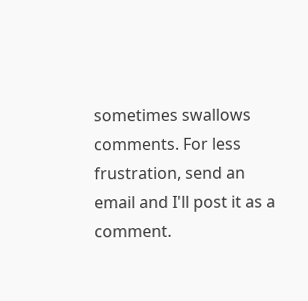sometimes swallows comments. For less frustration, send an email and I'll post it as a comment.